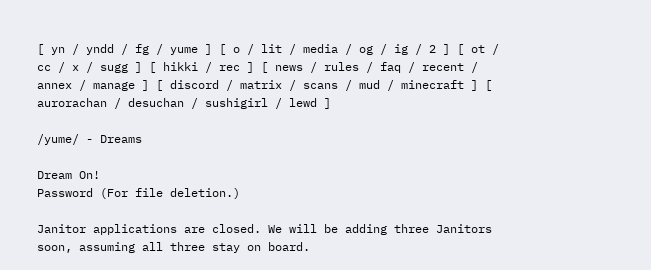[ yn / yndd / fg / yume ] [ o / lit / media / og / ig / 2 ] [ ot / cc / x / sugg ] [ hikki / rec ] [ news / rules / faq / recent / annex / manage ] [ discord / matrix / scans / mud / minecraft ] [ aurorachan / desuchan / sushigirl / lewd ]

/yume/ - Dreams

Dream On!
Password (For file deletion.)

Janitor applications are closed. We will be adding three Janitors soon, assuming all three stay on board.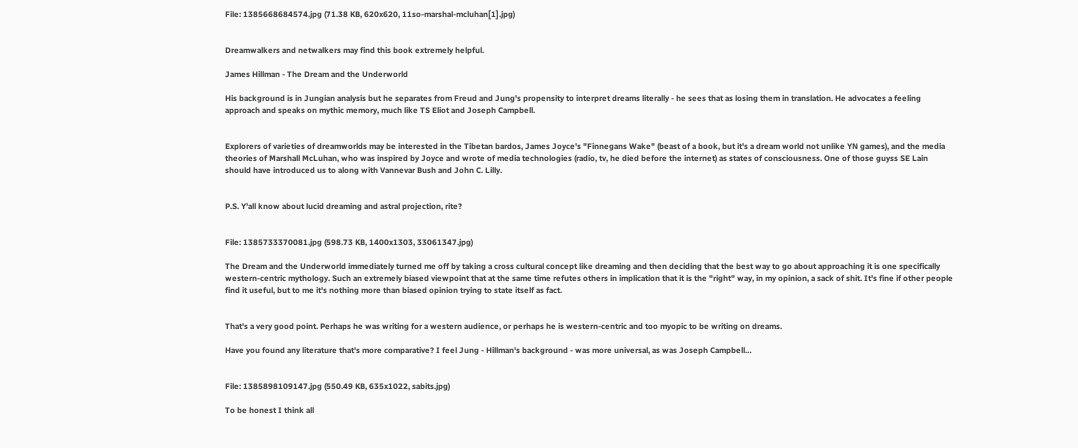File: 1385668684574.jpg (71.38 KB, 620x620, 11so-marshal-mcluhan[1].jpg)


Dreamwalkers and netwalkers may find this book extremely helpful.

James Hillman - The Dream and the Underworld

His background is in Jungian analysis but he separates from Freud and Jung's propensity to interpret dreams literally - he sees that as losing them in translation. He advocates a feeling approach and speaks on mythic memory, much like TS Eliot and Joseph Campbell.


Explorers of varieties of dreamworlds may be interested in the Tibetan bardos, James Joyce's "Finnegans Wake" (beast of a book, but it's a dream world not unlike YN games), and the media theories of Marshall McLuhan, who was inspired by Joyce and wrote of media technologies (radio, tv, he died before the internet) as states of consciousness. One of those guyss SE Lain should have introduced us to along with Vannevar Bush and John C. Lilly.


P.S. Y'all know about lucid dreaming and astral projection, rite?


File: 1385733370081.jpg (598.73 KB, 1400x1303, 33061347.jpg)

The Dream and the Underworld immediately turned me off by taking a cross cultural concept like dreaming and then deciding that the best way to go about approaching it is one specifically western-centric mythology. Such an extremely biased viewpoint that at the same time refutes others in implication that it is the "right" way, in my opinion, a sack of shit. It's fine if other people find it useful, but to me it's nothing more than biased opinion trying to state itself as fact.


That's a very good point. Perhaps he was writing for a western audience, or perhaps he is western-centric and too myopic to be writing on dreams.

Have you found any literature that's more comparative? I feel Jung - Hillman's background - was more universal, as was Joseph Campbell…


File: 1385898109147.jpg (550.49 KB, 635x1022, sabits.jpg)

To be honest I think all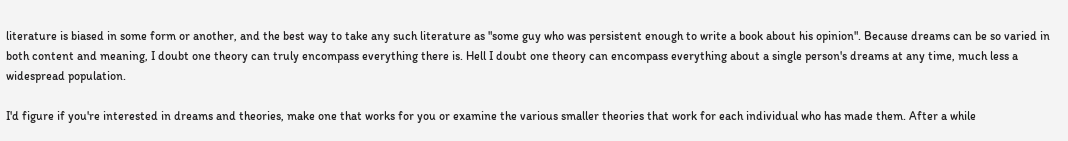literature is biased in some form or another, and the best way to take any such literature as "some guy who was persistent enough to write a book about his opinion". Because dreams can be so varied in both content and meaning, I doubt one theory can truly encompass everything there is. Hell I doubt one theory can encompass everything about a single person's dreams at any time, much less a widespread population.

I'd figure if you're interested in dreams and theories, make one that works for you or examine the various smaller theories that work for each individual who has made them. After a while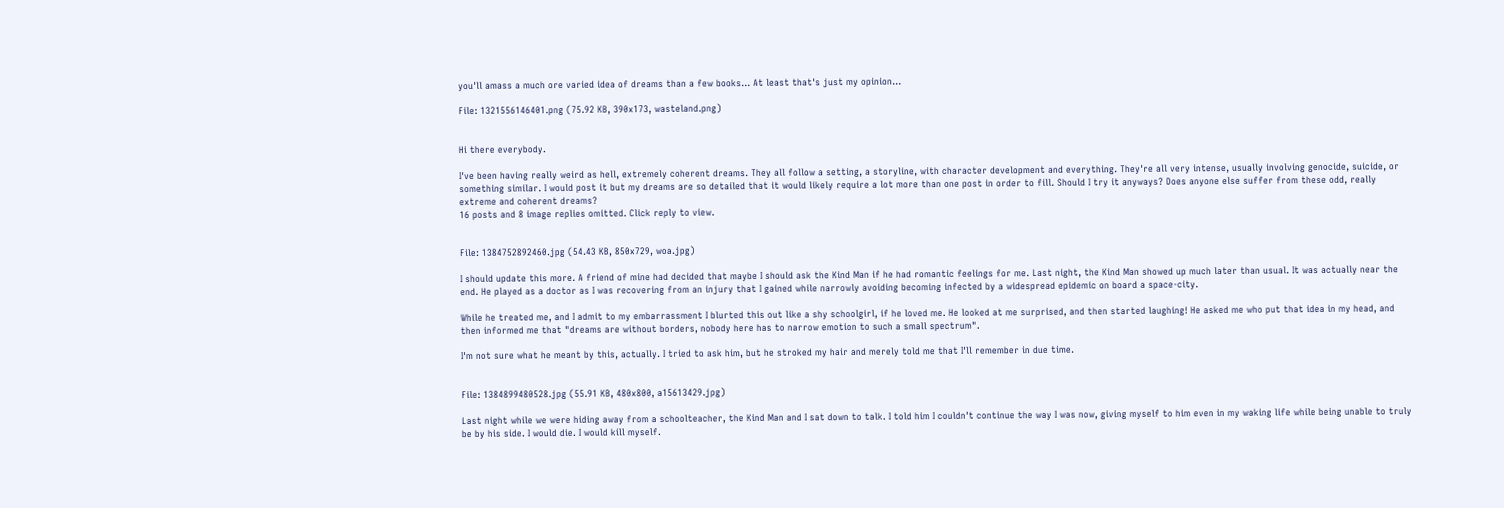you'll amass a much ore varied idea of dreams than a few books… At least that's just my opinion…

File: 1321556146401.png (75.92 KB, 390x173, wasteland.png)


Hi there everybody.

I've been having really weird as hell, extremely coherent dreams. They all follow a setting, a storyline, with character development and everything. They're all very intense, usually involving genocide, suicide, or something similar. I would post it but my dreams are so detailed that it would likely require a lot more than one post in order to fill. Should I try it anyways? Does anyone else suffer from these odd, really extreme and coherent dreams?
16 posts and 8 image replies omitted. Click reply to view.


File: 1384752892460.jpg (54.43 KB, 850x729, woa.jpg)

I should update this more. A friend of mine had decided that maybe I should ask the Kind Man if he had romantic feelings for me. Last night, the Kind Man showed up much later than usual. It was actually near the end. He played as a doctor as I was recovering from an injury that I gained while narrowly avoiding becoming infected by a widespread epidemic on board a space-city.

While he treated me, and I admit to my embarrassment I blurted this out like a shy schoolgirl, if he loved me. He looked at me surprised, and then started laughing! He asked me who put that idea in my head, and then informed me that "dreams are without borders, nobody here has to narrow emotion to such a small spectrum".

I'm not sure what he meant by this, actually. I tried to ask him, but he stroked my hair and merely told me that I'll remember in due time.


File: 1384899480528.jpg (55.91 KB, 480x800, a15613429.jpg)

Last night while we were hiding away from a schoolteacher, the Kind Man and I sat down to talk. I told him I couldn't continue the way I was now, giving myself to him even in my waking life while being unable to truly be by his side. I would die. I would kill myself.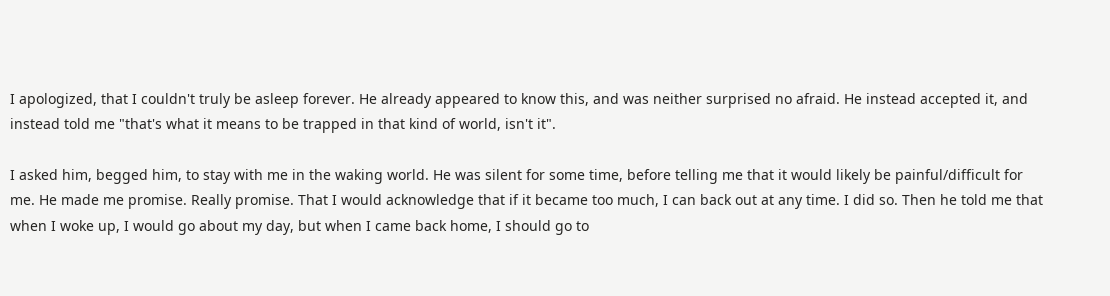I apologized, that I couldn't truly be asleep forever. He already appeared to know this, and was neither surprised no afraid. He instead accepted it, and instead told me "that's what it means to be trapped in that kind of world, isn't it".

I asked him, begged him, to stay with me in the waking world. He was silent for some time, before telling me that it would likely be painful/difficult for me. He made me promise. Really promise. That I would acknowledge that if it became too much, I can back out at any time. I did so. Then he told me that when I woke up, I would go about my day, but when I came back home, I should go to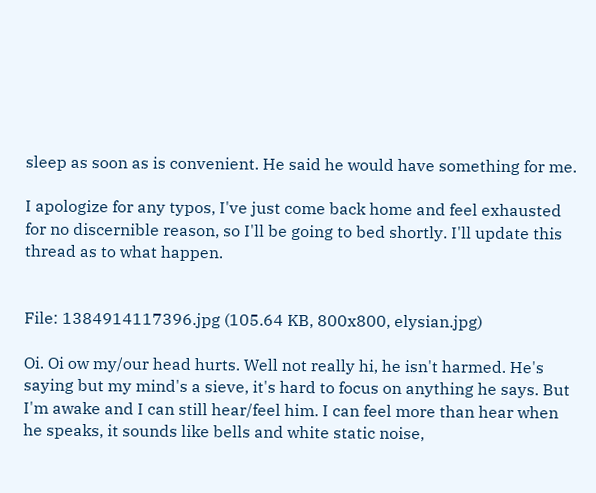sleep as soon as is convenient. He said he would have something for me.

I apologize for any typos, I've just come back home and feel exhausted for no discernible reason, so I'll be going to bed shortly. I'll update this thread as to what happen.


File: 1384914117396.jpg (105.64 KB, 800x800, elysian.jpg)

Oi. Oi ow my/our head hurts. Well not really hi, he isn't harmed. He's saying but my mind's a sieve, it's hard to focus on anything he says. But I'm awake and I can still hear/feel him. I can feel more than hear when he speaks, it sounds like bells and white static noise,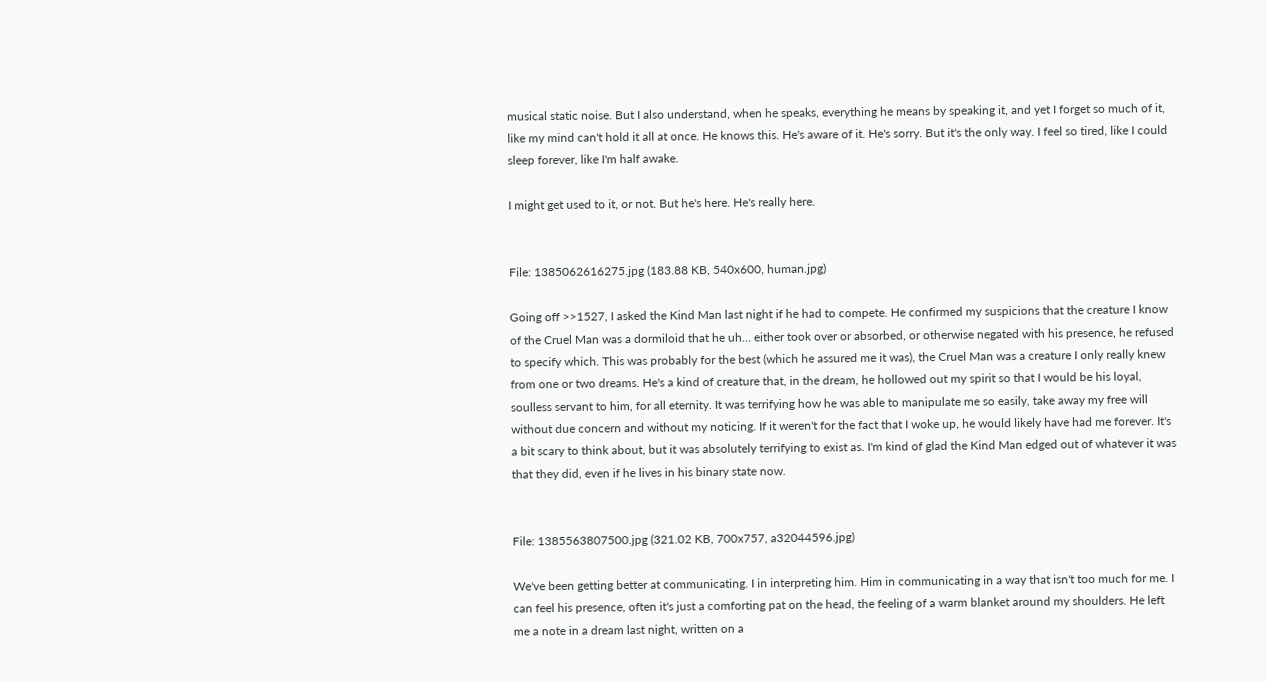musical static noise. But I also understand, when he speaks, everything he means by speaking it, and yet I forget so much of it, like my mind can't hold it all at once. He knows this. He's aware of it. He's sorry. But it's the only way. I feel so tired, like I could sleep forever, like I'm half awake.

I might get used to it, or not. But he's here. He's really here.


File: 1385062616275.jpg (183.88 KB, 540x600, human.jpg)

Going off >>1527, I asked the Kind Man last night if he had to compete. He confirmed my suspicions that the creature I know of the Cruel Man was a dormiloid that he uh… either took over or absorbed, or otherwise negated with his presence, he refused to specify which. This was probably for the best (which he assured me it was), the Cruel Man was a creature I only really knew from one or two dreams. He's a kind of creature that, in the dream, he hollowed out my spirit so that I would be his loyal, soulless servant to him, for all eternity. It was terrifying how he was able to manipulate me so easily, take away my free will without due concern and without my noticing. If it weren't for the fact that I woke up, he would likely have had me forever. It's a bit scary to think about, but it was absolutely terrifying to exist as. I'm kind of glad the Kind Man edged out of whatever it was that they did, even if he lives in his binary state now.


File: 1385563807500.jpg (321.02 KB, 700x757, a32044596.jpg)

We've been getting better at communicating. I in interpreting him. Him in communicating in a way that isn't too much for me. I can feel his presence, often it's just a comforting pat on the head, the feeling of a warm blanket around my shoulders. He left me a note in a dream last night, written on a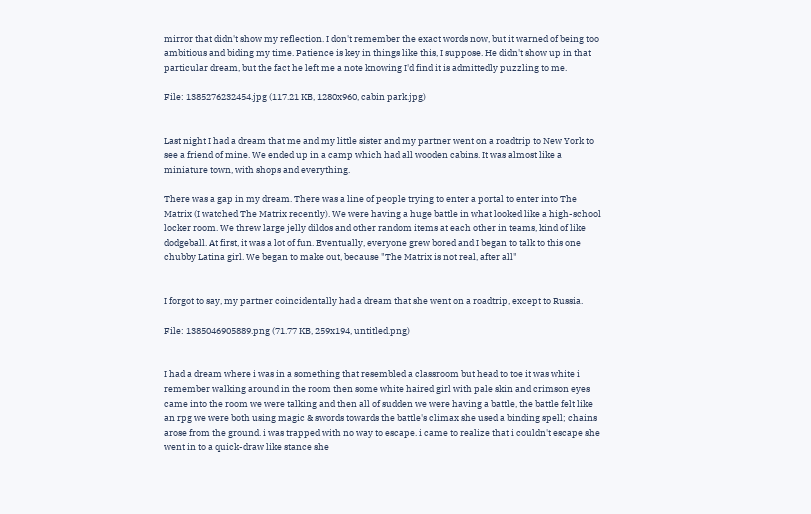mirror that didn't show my reflection. I don't remember the exact words now, but it warned of being too ambitious and biding my time. Patience is key in things like this, I suppose. He didn't show up in that particular dream, but the fact he left me a note knowing I'd find it is admittedly puzzling to me.

File: 1385276232454.jpg (117.21 KB, 1280x960, cabin park.jpg)


Last night I had a dream that me and my little sister and my partner went on a roadtrip to New York to see a friend of mine. We ended up in a camp which had all wooden cabins. It was almost like a miniature town, with shops and everything.

There was a gap in my dream. There was a line of people trying to enter a portal to enter into The Matrix (I watched The Matrix recently). We were having a huge battle in what looked like a high-school locker room. We threw large jelly dildos and other random items at each other in teams, kind of like dodgeball. At first, it was a lot of fun. Eventually, everyone grew bored and I began to talk to this one chubby Latina girl. We began to make out, because "The Matrix is not real, after all"


I forgot to say, my partner coincidentally had a dream that she went on a roadtrip, except to Russia.

File: 1385046905889.png (71.77 KB, 259x194, untitled.png)


I had a dream where i was in a something that resembled a classroom but head to toe it was white i remember walking around in the room then some white haired girl with pale skin and crimson eyes came into the room we were talking and then all of sudden we were having a battle, the battle felt like an rpg we were both using magic & swords towards the battle's climax she used a binding spell; chains arose from the ground. i was trapped with no way to escape. i came to realize that i couldn't escape she went in to a quick-draw like stance she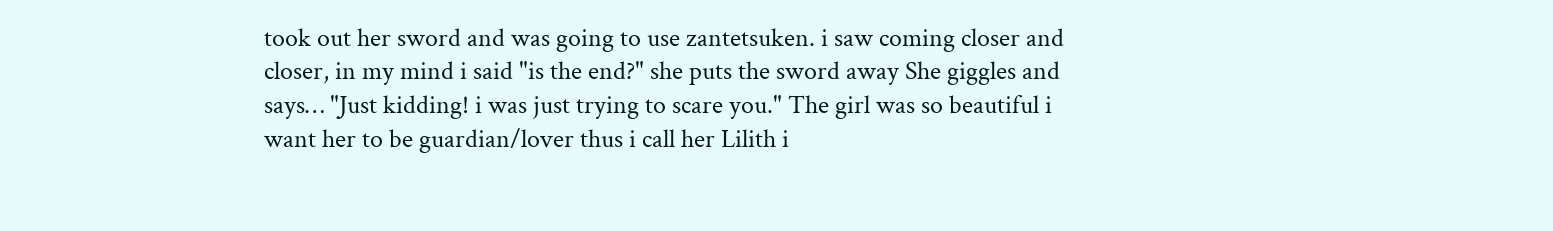took out her sword and was going to use zantetsuken. i saw coming closer and closer, in my mind i said "is the end?" she puts the sword away She giggles and says… "Just kidding! i was just trying to scare you." The girl was so beautiful i want her to be guardian/lover thus i call her Lilith i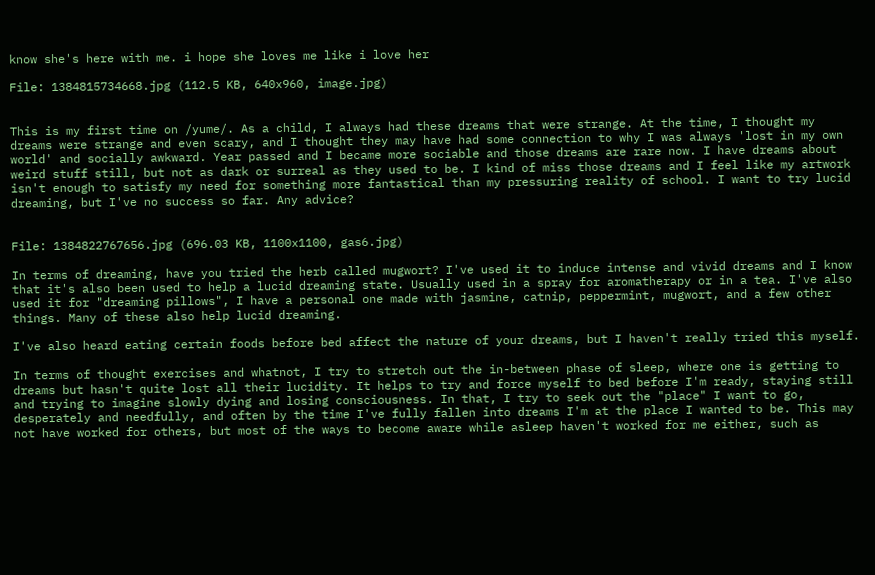know she's here with me. i hope she loves me like i love her

File: 1384815734668.jpg (112.5 KB, 640x960, image.jpg)


This is my first time on /yume/. As a child, I always had these dreams that were strange. At the time, I thought my dreams were strange and even scary, and I thought they may have had some connection to why I was always 'lost in my own world' and socially awkward. Year passed and I became more sociable and those dreams are rare now. I have dreams about weird stuff still, but not as dark or surreal as they used to be. I kind of miss those dreams and I feel like my artwork isn't enough to satisfy my need for something more fantastical than my pressuring reality of school. I want to try lucid dreaming, but I've no success so far. Any advice?


File: 1384822767656.jpg (696.03 KB, 1100x1100, gas6.jpg)

In terms of dreaming, have you tried the herb called mugwort? I've used it to induce intense and vivid dreams and I know that it's also been used to help a lucid dreaming state. Usually used in a spray for aromatherapy or in a tea. I've also used it for "dreaming pillows", I have a personal one made with jasmine, catnip, peppermint, mugwort, and a few other things. Many of these also help lucid dreaming.

I've also heard eating certain foods before bed affect the nature of your dreams, but I haven't really tried this myself.

In terms of thought exercises and whatnot, I try to stretch out the in-between phase of sleep, where one is getting to dreams but hasn't quite lost all their lucidity. It helps to try and force myself to bed before I'm ready, staying still and trying to imagine slowly dying and losing consciousness. In that, I try to seek out the "place" I want to go, desperately and needfully, and often by the time I've fully fallen into dreams I'm at the place I wanted to be. This may not have worked for others, but most of the ways to become aware while asleep haven't worked for me either, such as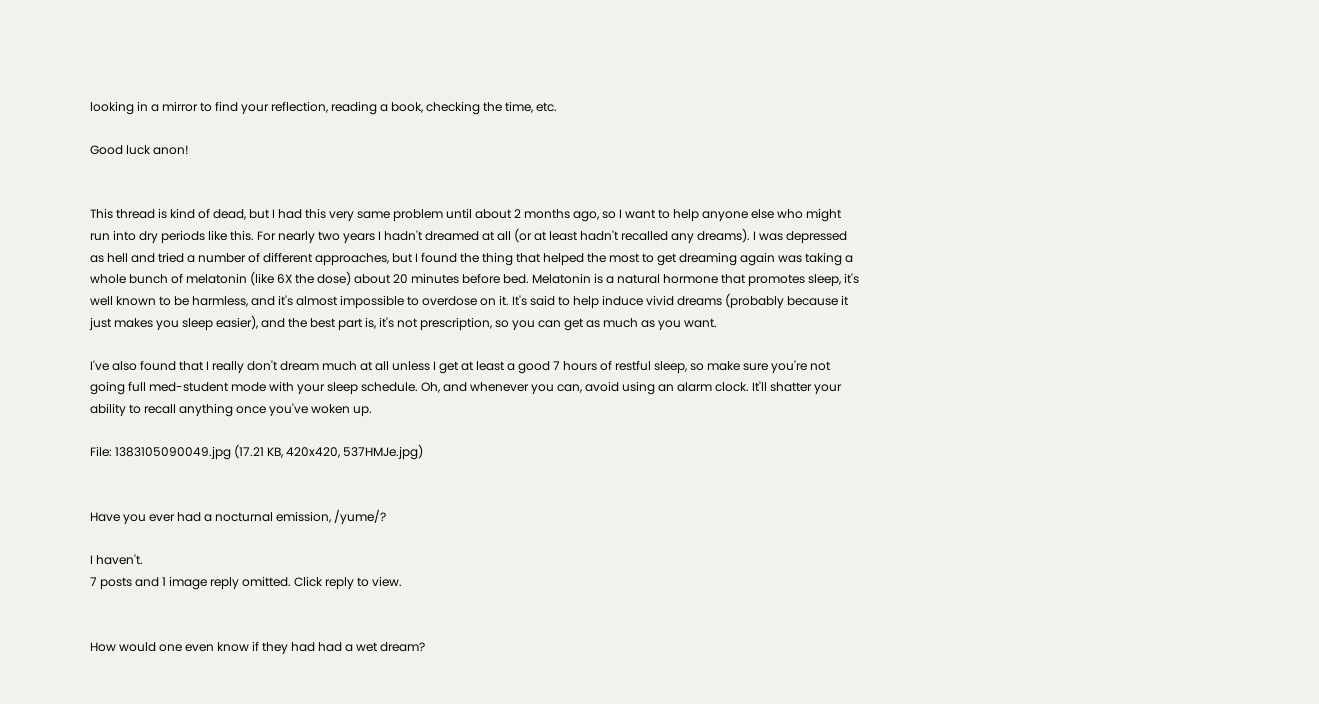looking in a mirror to find your reflection, reading a book, checking the time, etc.

Good luck anon!


This thread is kind of dead, but I had this very same problem until about 2 months ago, so I want to help anyone else who might run into dry periods like this. For nearly two years I hadn't dreamed at all (or at least hadn't recalled any dreams). I was depressed as hell and tried a number of different approaches, but I found the thing that helped the most to get dreaming again was taking a whole bunch of melatonin (like 6X the dose) about 20 minutes before bed. Melatonin is a natural hormone that promotes sleep, it's well known to be harmless, and it's almost impossible to overdose on it. It's said to help induce vivid dreams (probably because it just makes you sleep easier), and the best part is, it's not prescription, so you can get as much as you want.

I've also found that I really don't dream much at all unless I get at least a good 7 hours of restful sleep, so make sure you're not going full med-student mode with your sleep schedule. Oh, and whenever you can, avoid using an alarm clock. It'll shatter your ability to recall anything once you've woken up.

File: 1383105090049.jpg (17.21 KB, 420x420, 537HMJe.jpg)


Have you ever had a nocturnal emission, /yume/?

I haven't.
7 posts and 1 image reply omitted. Click reply to view.


How would one even know if they had had a wet dream?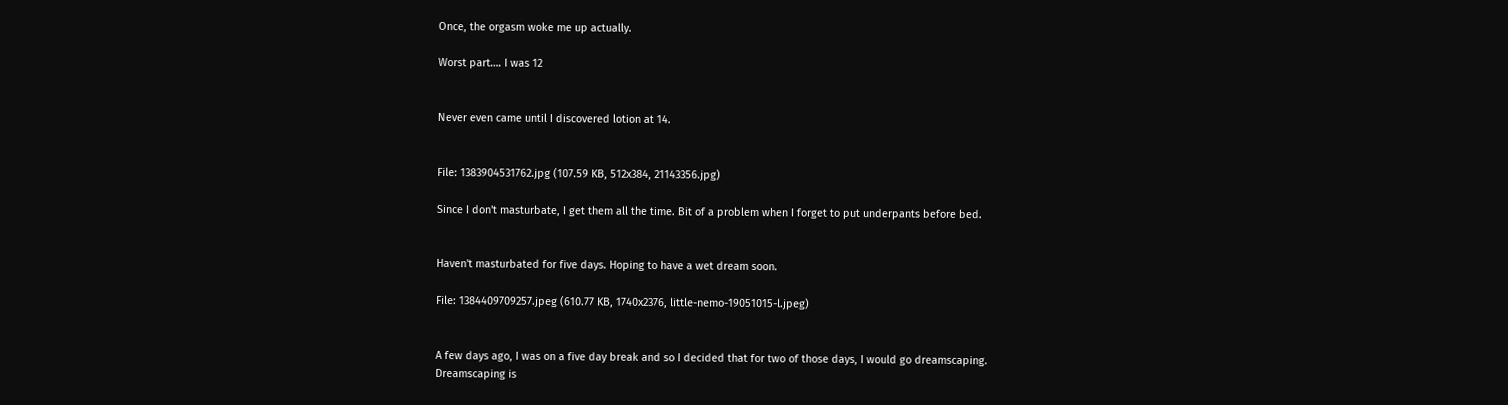Once, the orgasm woke me up actually.

Worst part…. I was 12


Never even came until I discovered lotion at 14.


File: 1383904531762.jpg (107.59 KB, 512x384, 21143356.jpg)

Since I don't masturbate, I get them all the time. Bit of a problem when I forget to put underpants before bed.


Haven't masturbated for five days. Hoping to have a wet dream soon.

File: 1384409709257.jpeg (610.77 KB, 1740x2376, little-nemo-19051015-l.jpeg)


A few days ago, I was on a five day break and so I decided that for two of those days, I would go dreamscaping.
Dreamscaping is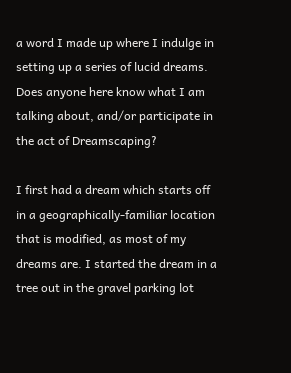a word I made up where I indulge in setting up a series of lucid dreams. Does anyone here know what I am talking about, and/or participate in the act of Dreamscaping?

I first had a dream which starts off in a geographically-familiar location that is modified, as most of my dreams are. I started the dream in a tree out in the gravel parking lot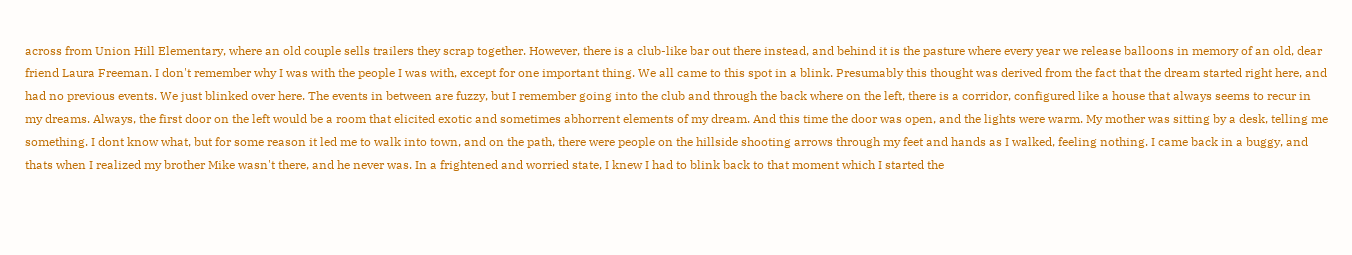across from Union Hill Elementary, where an old couple sells trailers they scrap together. However, there is a club-like bar out there instead, and behind it is the pasture where every year we release balloons in memory of an old, dear friend Laura Freeman. I don't remember why I was with the people I was with, except for one important thing. We all came to this spot in a blink. Presumably this thought was derived from the fact that the dream started right here, and had no previous events. We just blinked over here. The events in between are fuzzy, but I remember going into the club and through the back where on the left, there is a corridor, configured like a house that always seems to recur in my dreams. Always, the first door on the left would be a room that elicited exotic and sometimes abhorrent elements of my dream. And this time the door was open, and the lights were warm. My mother was sitting by a desk, telling me something. I dont know what, but for some reason it led me to walk into town, and on the path, there were people on the hillside shooting arrows through my feet and hands as I walked, feeling nothing. I came back in a buggy, and thats when I realized my brother Mike wasn't there, and he never was. In a frightened and worried state, I knew I had to blink back to that moment which I started the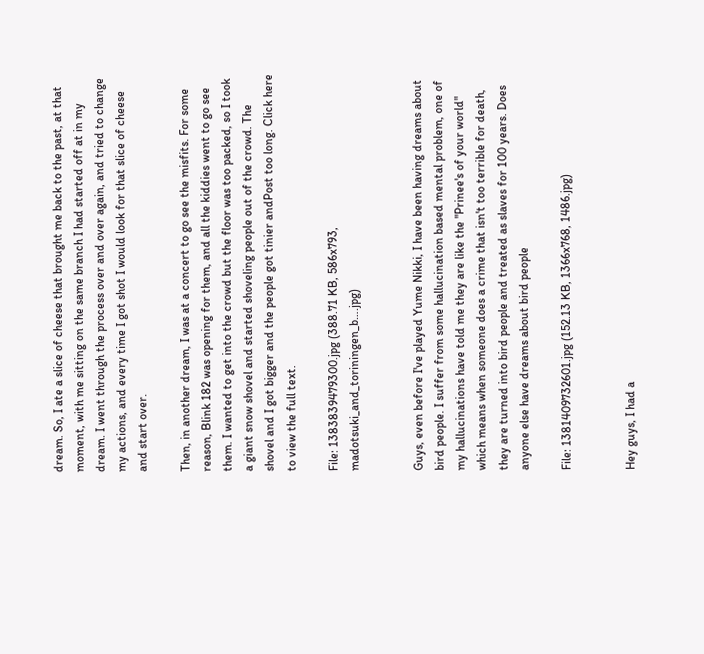dream. So, I ate a slice of cheese that brought me back to the past, at that moment, with me sitting on the same branch I had started off at in my dream. I went through the process over and over again, and tried to change my actions, and every time I got shot I would look for that slice of cheese and start over.

Then, in another dream, I was at a concert to go see the misfits. For some reason, Blink 182 was opening for them, and all the kiddies went to go see them. I wanted to get into the crowd but the floor was too packed, so I took a giant snow shovel and started shoveling people out of the crowd. The shovel and I got bigger and the people got tinier andPost too long. Click here to view the full text.

File: 1383839479300.jpg (388.71 KB, 586x793, madotsuki_and_toriningen_b….jpg)


Guys, even before I've played Yume Nikki, I have been having dreams about bird people. I suffer from some hallucination based mental problem, one of my hallucinations have told me they are like the "Prinee's of your world" which means when someone does a crime that isn't too terrible for death, they are turned into bird people and treated as slaves for 100 years. Does anyone else have dreams about bird people

File: 1381409732601.jpg (152.13 KB, 1366x768, 1486.jpg)


Hey guys, I had a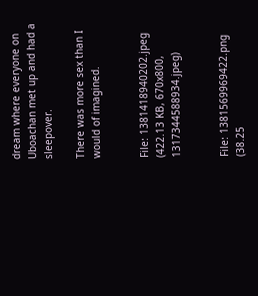dream where everyone on Uboachan met up and had a sleepover.

There was more sex than I would of imagined.


File: 1381418940202.jpeg (422.13 KB, 670x800, 1317344588934.jpeg)


File: 1381569969422.png (38.25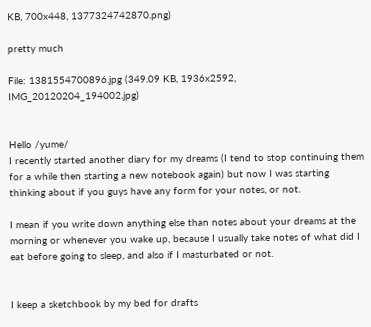KB, 700x448, 1377324742870.png)

pretty much

File: 1381554700896.jpg (349.09 KB, 1936x2592, IMG_20120204_194002.jpg)


Hello /yume/
I recently started another diary for my dreams (I tend to stop continuing them for a while then starting a new notebook again) but now I was starting thinking about if you guys have any form for your notes, or not.

I mean if you write down anything else than notes about your dreams at the morning or whenever you wake up, because I usually take notes of what did I eat before going to sleep, and also if I masturbated or not.


I keep a sketchbook by my bed for drafts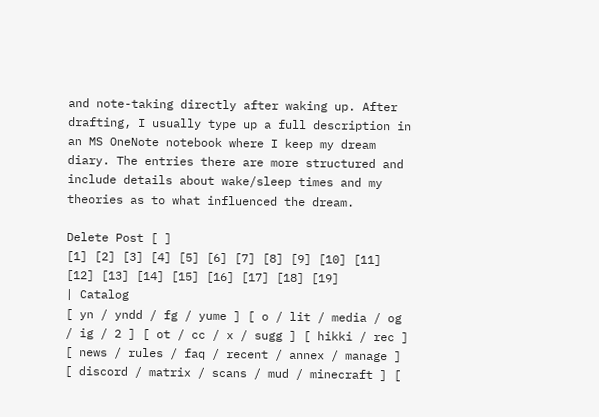and note-taking directly after waking up. After drafting, I usually type up a full description in an MS OneNote notebook where I keep my dream diary. The entries there are more structured and include details about wake/sleep times and my theories as to what influenced the dream.

Delete Post [ ]
[1] [2] [3] [4] [5] [6] [7] [8] [9] [10] [11] [12] [13] [14] [15] [16] [17] [18] [19]
| Catalog
[ yn / yndd / fg / yume ] [ o / lit / media / og / ig / 2 ] [ ot / cc / x / sugg ] [ hikki / rec ] [ news / rules / faq / recent / annex / manage ] [ discord / matrix / scans / mud / minecraft ] [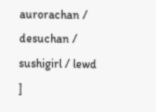aurorachan / desuchan / sushigirl / lewd ]